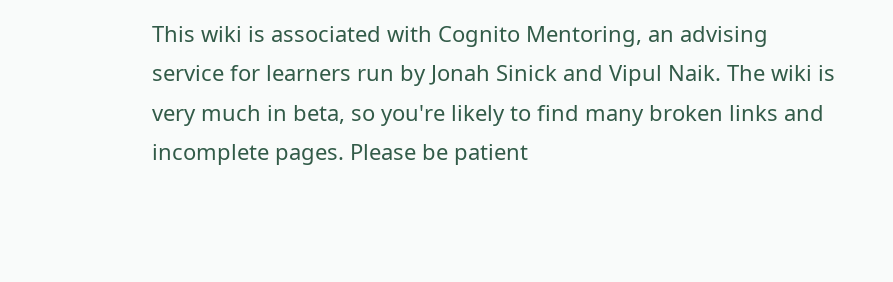This wiki is associated with Cognito Mentoring, an advising service for learners run by Jonah Sinick and Vipul Naik. The wiki is very much in beta, so you're likely to find many broken links and incomplete pages. Please be patient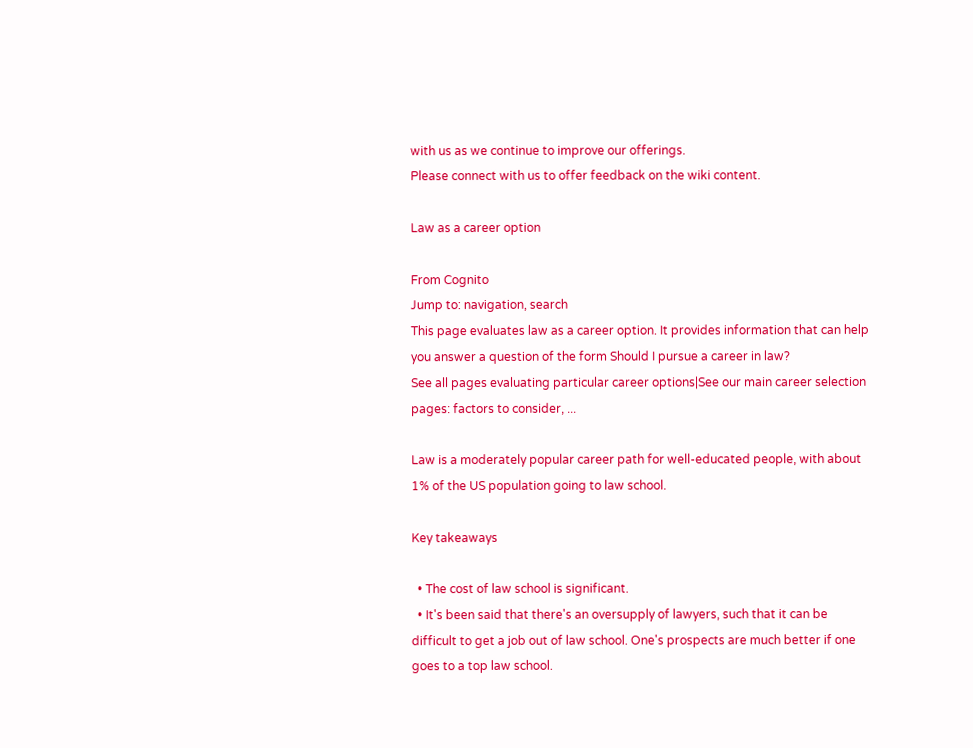with us as we continue to improve our offerings.
Please connect with us to offer feedback on the wiki content.

Law as a career option

From Cognito
Jump to: navigation, search
This page evaluates law as a career option. It provides information that can help you answer a question of the form Should I pursue a career in law?
See all pages evaluating particular career options|See our main career selection pages: factors to consider, ...

Law is a moderately popular career path for well-educated people, with about 1% of the US population going to law school.

Key takeaways

  • The cost of law school is significant.
  • It's been said that there's an oversupply of lawyers, such that it can be difficult to get a job out of law school. One's prospects are much better if one goes to a top law school.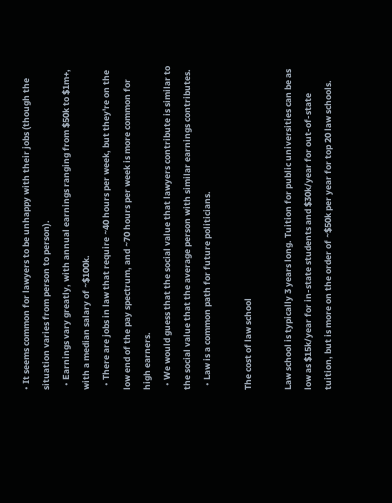• It seems common for lawyers to be unhappy with their jobs (though the situation varies from person to person).
  • Earnings vary greatly, with annual earnings ranging from $50k to $1m+, with a median salary of ~$100k.
  • There are jobs in law that require ~40 hours per week, but they're on the low end of the pay spectrum, and ~70 hours per week is more common for high earners.
  • We would guess that the social value that lawyers contribute is similar to the social value that the average person with similar earnings contributes.
  • Law is a common path for future politicians.

The cost of law school

Law school is typically 3 years long. Tuition for public universities can be as low as $15k/year for in-state students and $30k/year for out-of-state tuition, but is more on the order of ~$50k per year for top 20 law schools.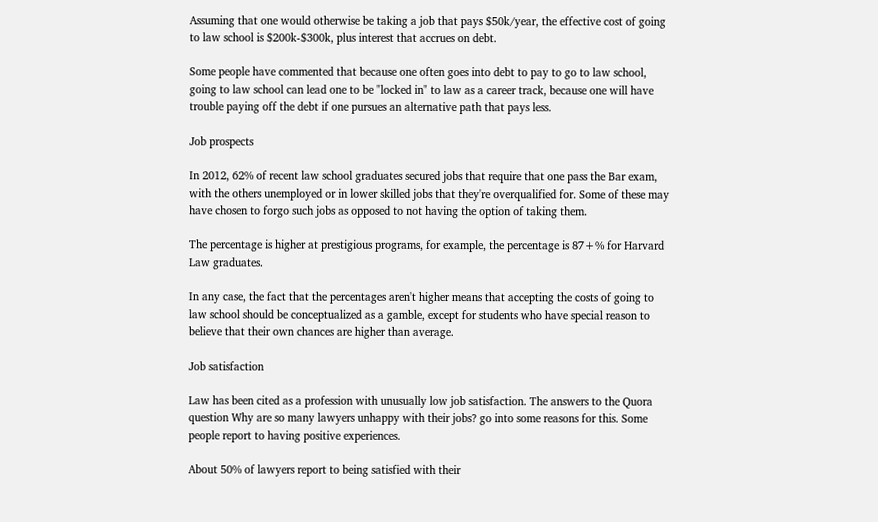Assuming that one would otherwise be taking a job that pays $50k/year, the effective cost of going to law school is $200k-$300k, plus interest that accrues on debt.

Some people have commented that because one often goes into debt to pay to go to law school, going to law school can lead one to be "locked in" to law as a career track, because one will have trouble paying off the debt if one pursues an alternative path that pays less.

Job prospects

In 2012, 62% of recent law school graduates secured jobs that require that one pass the Bar exam, with the others unemployed or in lower skilled jobs that they're overqualified for. Some of these may have chosen to forgo such jobs as opposed to not having the option of taking them.

The percentage is higher at prestigious programs, for example, the percentage is 87+% for Harvard Law graduates.

In any case, the fact that the percentages aren't higher means that accepting the costs of going to law school should be conceptualized as a gamble, except for students who have special reason to believe that their own chances are higher than average.

Job satisfaction

Law has been cited as a profession with unusually low job satisfaction. The answers to the Quora question Why are so many lawyers unhappy with their jobs? go into some reasons for this. Some people report to having positive experiences.

About 50% of lawyers report to being satisfied with their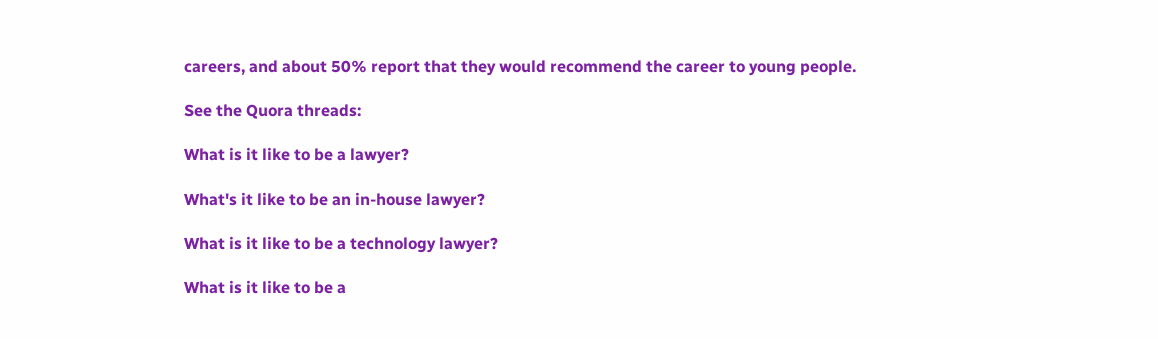careers, and about 50% report that they would recommend the career to young people.

See the Quora threads:

What is it like to be a lawyer?

What's it like to be an in-house lawyer?

What is it like to be a technology lawyer?

What is it like to be a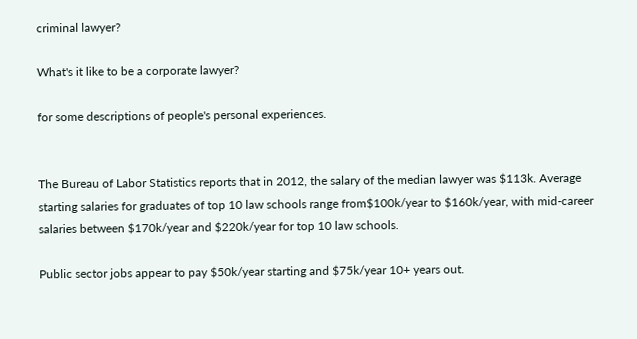criminal lawyer?

What's it like to be a corporate lawyer?

for some descriptions of people's personal experiences.


The Bureau of Labor Statistics reports that in 2012, the salary of the median lawyer was $113k. Average starting salaries for graduates of top 10 law schools range from$100k/year to $160k/year, with mid-career salaries between $170k/year and $220k/year for top 10 law schools.

Public sector jobs appear to pay $50k/year starting and $75k/year 10+ years out.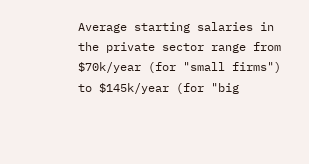Average starting salaries in the private sector range from $70k/year (for "small firms") to $145k/year (for "big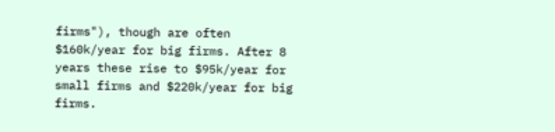firms"), though are often $160k/year for big firms. After 8 years these rise to $95k/year for small firms and $220k/year for big firms.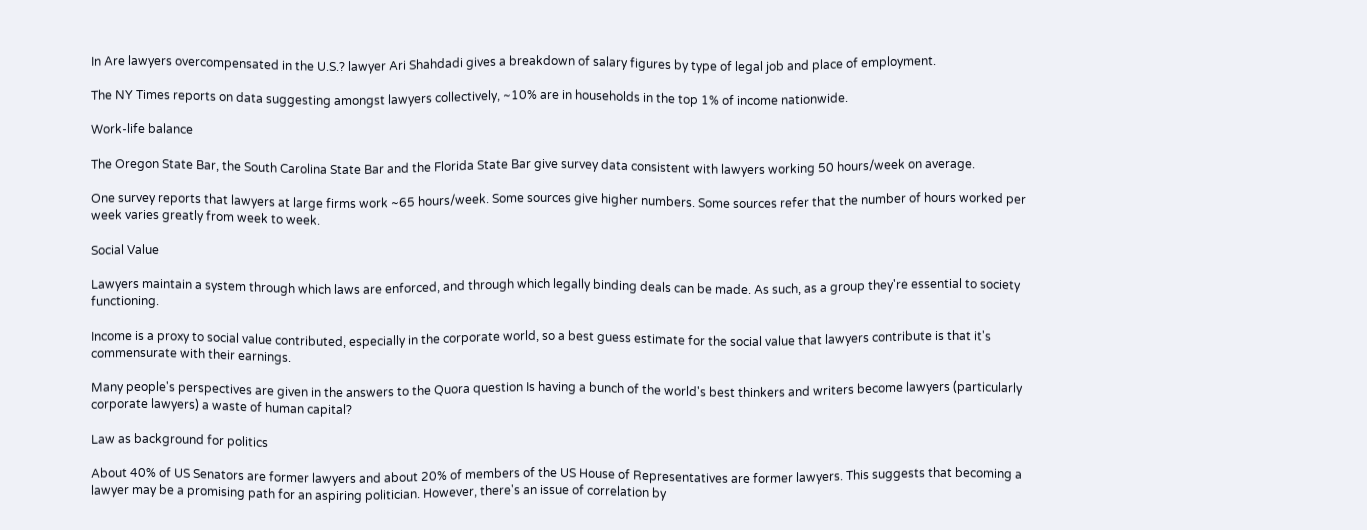In Are lawyers overcompensated in the U.S.? lawyer Ari Shahdadi gives a breakdown of salary figures by type of legal job and place of employment.

The NY Times reports on data suggesting amongst lawyers collectively, ~10% are in households in the top 1% of income nationwide.

Work-life balance

The Oregon State Bar, the South Carolina State Bar and the Florida State Bar give survey data consistent with lawyers working 50 hours/week on average.

One survey reports that lawyers at large firms work ~65 hours/week. Some sources give higher numbers. Some sources refer that the number of hours worked per week varies greatly from week to week.

Social Value

Lawyers maintain a system through which laws are enforced, and through which legally binding deals can be made. As such, as a group they're essential to society functioning.

Income is a proxy to social value contributed, especially in the corporate world, so a best guess estimate for the social value that lawyers contribute is that it's commensurate with their earnings.

Many people's perspectives are given in the answers to the Quora question Is having a bunch of the world's best thinkers and writers become lawyers (particularly corporate lawyers) a waste of human capital?

Law as background for politics

About 40% of US Senators are former lawyers and about 20% of members of the US House of Representatives are former lawyers. This suggests that becoming a lawyer may be a promising path for an aspiring politician. However, there's an issue of correlation by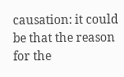causation: it could be that the reason for the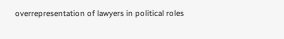overrepresentation of lawyers in political roles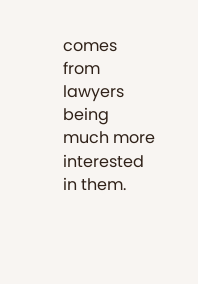comes from lawyers being much more interested in them.